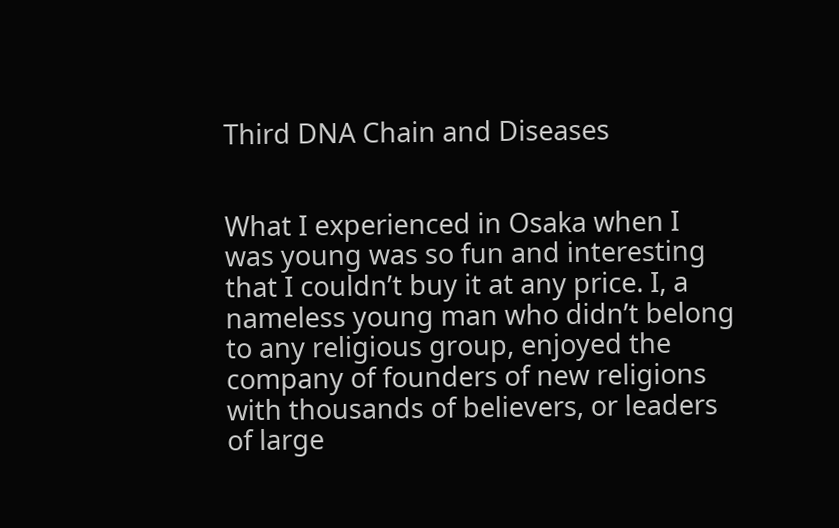Third DNA Chain and Diseases


What I experienced in Osaka when I was young was so fun and interesting that I couldn’t buy it at any price. I, a nameless young man who didn’t belong to any religious group, enjoyed the company of founders of new religions with thousands of believers, or leaders of large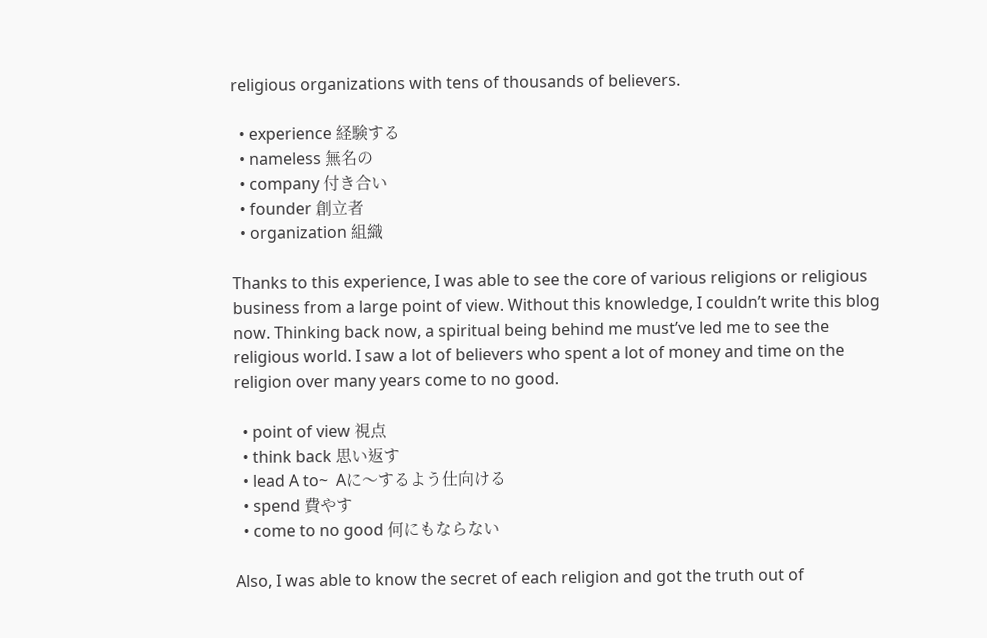religious organizations with tens of thousands of believers.

  • experience 経験する
  • nameless 無名の
  • company 付き合い
  • founder 創立者
  • organization 組織

Thanks to this experience, I was able to see the core of various religions or religious business from a large point of view. Without this knowledge, I couldn’t write this blog now. Thinking back now, a spiritual being behind me must’ve led me to see the religious world. I saw a lot of believers who spent a lot of money and time on the religion over many years come to no good.

  • point of view 視点
  • think back 思い返す
  • lead A to~  Aに〜するよう仕向ける
  • spend 費やす
  • come to no good 何にもならない

Also, I was able to know the secret of each religion and got the truth out of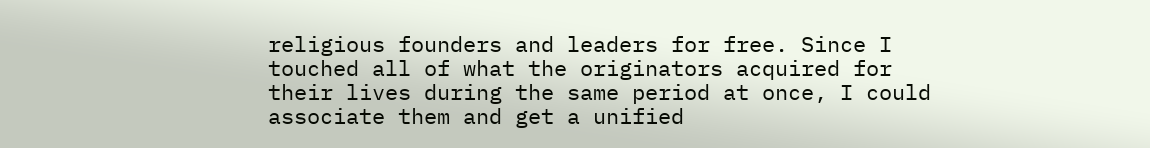religious founders and leaders for free. Since I touched all of what the originators acquired for their lives during the same period at once, I could associate them and get a unified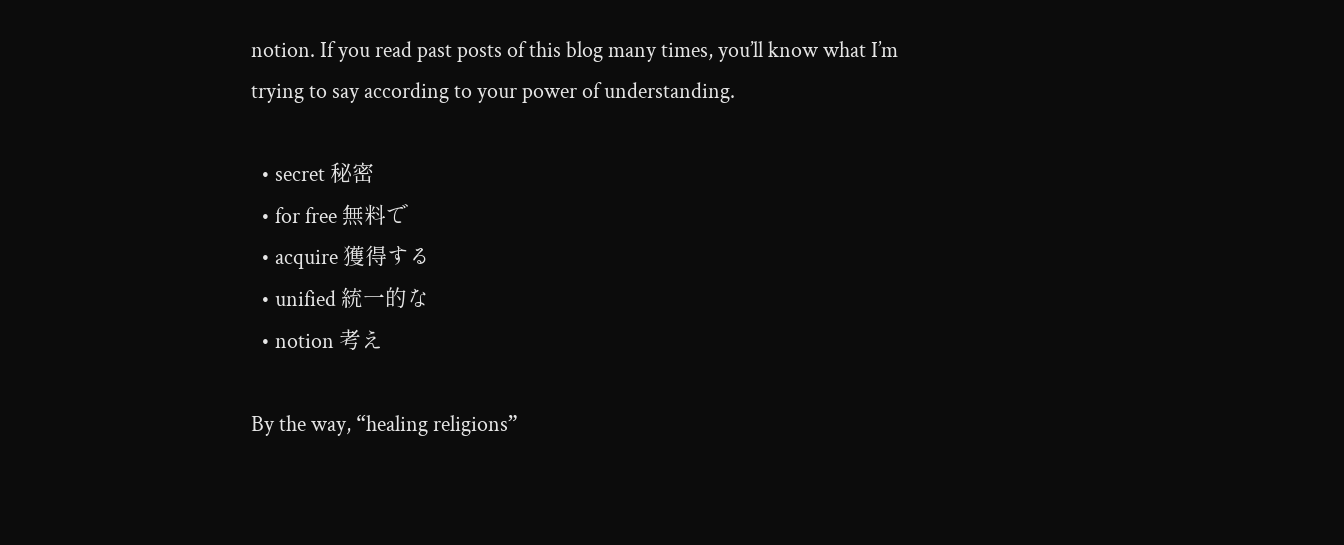notion. If you read past posts of this blog many times, you’ll know what I’m trying to say according to your power of understanding.

  • secret 秘密
  • for free 無料で
  • acquire 獲得する
  • unified 統一的な
  • notion 考え

By the way, “healing religions”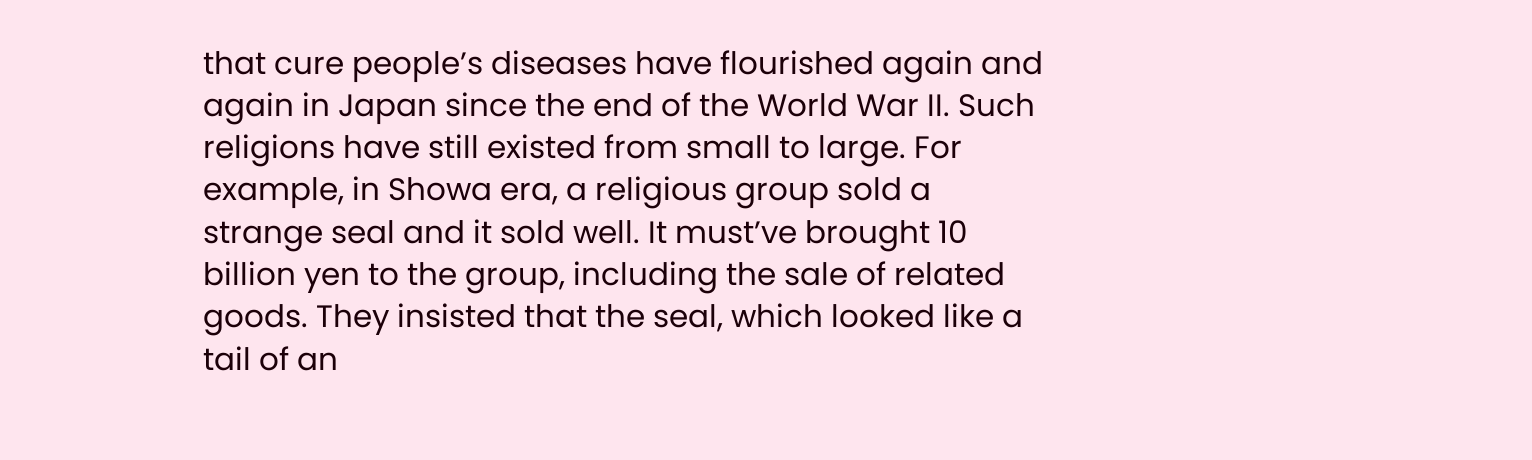that cure people’s diseases have flourished again and again in Japan since the end of the World War II. Such religions have still existed from small to large. For example, in Showa era, a religious group sold a strange seal and it sold well. It must’ve brought 10 billion yen to the group, including the sale of related goods. They insisted that the seal, which looked like a tail of an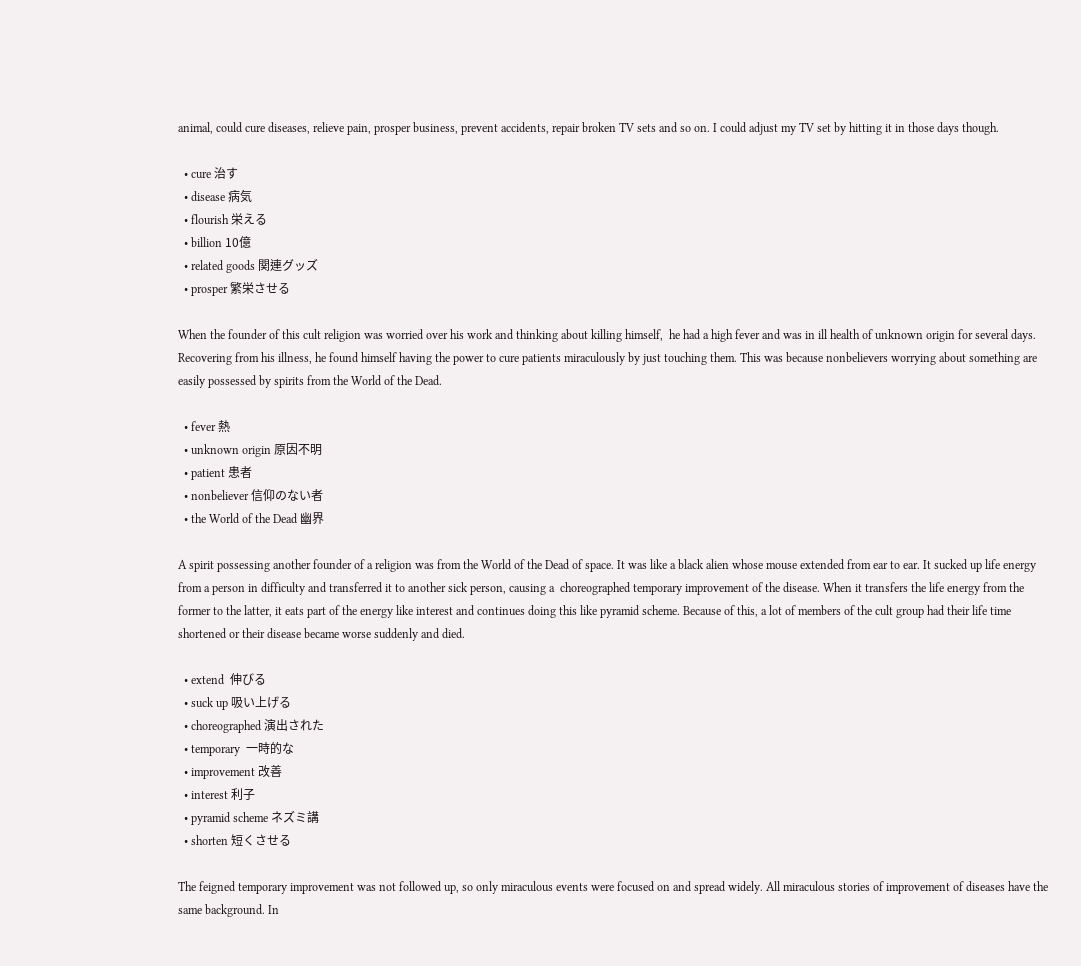animal, could cure diseases, relieve pain, prosper business, prevent accidents, repair broken TV sets and so on. I could adjust my TV set by hitting it in those days though.

  • cure 治す
  • disease 病気
  • flourish 栄える
  • billion 10億
  • related goods 関連グッズ
  • prosper 繁栄させる

When the founder of this cult religion was worried over his work and thinking about killing himself,  he had a high fever and was in ill health of unknown origin for several days. Recovering from his illness, he found himself having the power to cure patients miraculously by just touching them. This was because nonbelievers worrying about something are easily possessed by spirits from the World of the Dead.

  • fever 熱
  • unknown origin 原因不明
  • patient 患者
  • nonbeliever 信仰のない者
  • the World of the Dead 幽界

A spirit possessing another founder of a religion was from the World of the Dead of space. It was like a black alien whose mouse extended from ear to ear. It sucked up life energy from a person in difficulty and transferred it to another sick person, causing a  choreographed temporary improvement of the disease. When it transfers the life energy from the former to the latter, it eats part of the energy like interest and continues doing this like pyramid scheme. Because of this, a lot of members of the cult group had their life time shortened or their disease became worse suddenly and died.

  • extend  伸びる
  • suck up 吸い上げる
  • choreographed 演出された
  • temporary  一時的な
  • improvement 改善
  • interest 利子
  • pyramid scheme ネズミ講
  • shorten 短くさせる

The feigned temporary improvement was not followed up, so only miraculous events were focused on and spread widely. All miraculous stories of improvement of diseases have the same background. In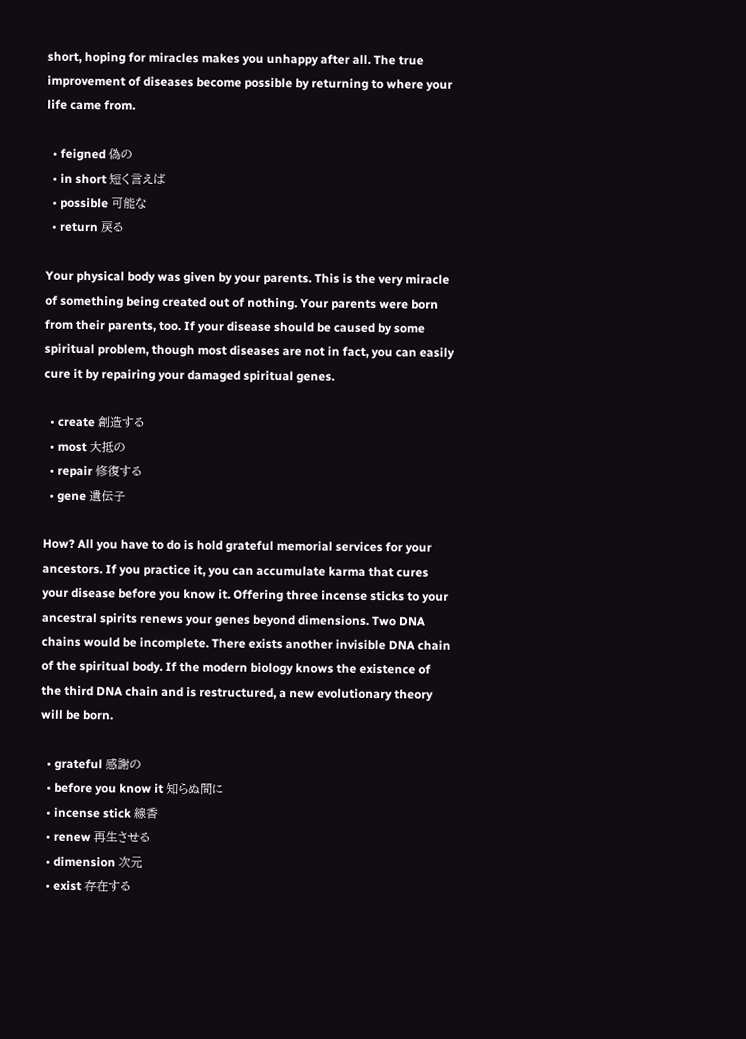short, hoping for miracles makes you unhappy after all. The true improvement of diseases become possible by returning to where your life came from.

  • feigned 偽の
  • in short 短く言えば
  • possible 可能な
  • return 戻る

Your physical body was given by your parents. This is the very miracle of something being created out of nothing. Your parents were born from their parents, too. If your disease should be caused by some spiritual problem, though most diseases are not in fact, you can easily cure it by repairing your damaged spiritual genes.

  • create 創造する
  • most 大抵の
  • repair 修復する
  • gene 遺伝子

How? All you have to do is hold grateful memorial services for your ancestors. If you practice it, you can accumulate karma that cures your disease before you know it. Offering three incense sticks to your ancestral spirits renews your genes beyond dimensions. Two DNA chains would be incomplete. There exists another invisible DNA chain of the spiritual body. If the modern biology knows the existence of the third DNA chain and is restructured, a new evolutionary theory will be born.

  • grateful 感謝の
  • before you know it 知らぬ間に
  • incense stick 線香
  • renew 再生させる
  • dimension 次元
  • exist 存在する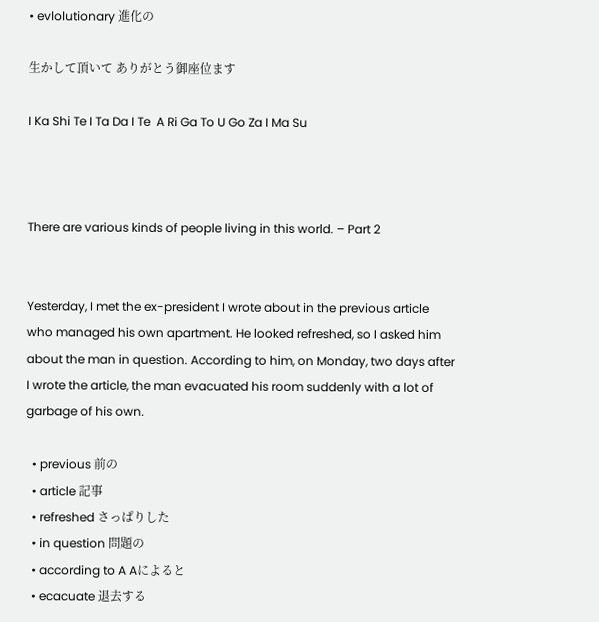• evlolutionary 進化の

生かして頂いて ありがとう御座位ます

I Ka Shi Te I Ta Da I Te  A Ri Ga To U Go Za I Ma Su



There are various kinds of people living in this world. – Part 2


Yesterday, I met the ex-president I wrote about in the previous article who managed his own apartment. He looked refreshed, so I asked him about the man in question. According to him, on Monday, two days after I wrote the article, the man evacuated his room suddenly with a lot of garbage of his own.

  • previous 前の
  • article 記事
  • refreshed さっぱりした
  • in question 問題の
  • according to A Aによると
  • ecacuate 退去する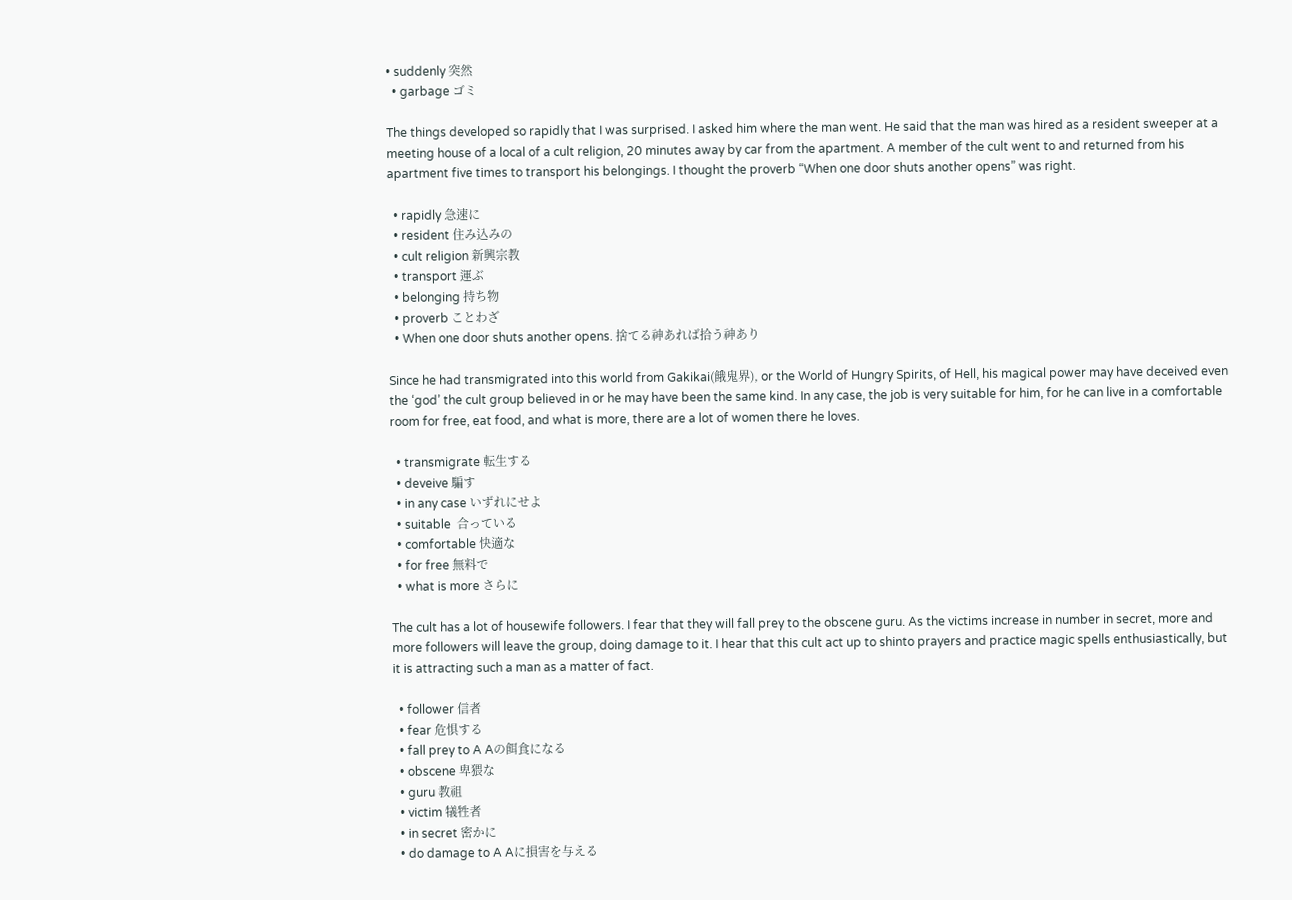• suddenly 突然
  • garbage ゴミ

The things developed so rapidly that I was surprised. I asked him where the man went. He said that the man was hired as a resident sweeper at a meeting house of a local of a cult religion, 20 minutes away by car from the apartment. A member of the cult went to and returned from his apartment five times to transport his belongings. I thought the proverb “When one door shuts another opens” was right.

  • rapidly 急速に
  • resident 住み込みの
  • cult religion 新興宗教
  • transport 運ぶ
  • belonging 持ち物
  • proverb ことわざ
  • When one door shuts another opens. 捨てる神あれば拾う神あり

Since he had transmigrated into this world from Gakikai(餓鬼界), or the World of Hungry Spirits, of Hell, his magical power may have deceived even the ‘god’ the cult group believed in or he may have been the same kind. In any case, the job is very suitable for him, for he can live in a comfortable room for free, eat food, and what is more, there are a lot of women there he loves.

  • transmigrate 転生する
  • deveive 騙す
  • in any case いずれにせよ
  • suitable  合っている
  • comfortable 快適な
  • for free 無料で
  • what is more さらに

The cult has a lot of housewife followers. I fear that they will fall prey to the obscene guru. As the victims increase in number in secret, more and more followers will leave the group, doing damage to it. I hear that this cult act up to shinto prayers and practice magic spells enthusiastically, but it is attracting such a man as a matter of fact.

  • follower 信者
  • fear 危惧する
  • fall prey to A Aの餌食になる
  • obscene 卑猥な
  • guru 教祖
  • victim 犠牲者
  • in secret 密かに
  • do damage to A Aに損害を与える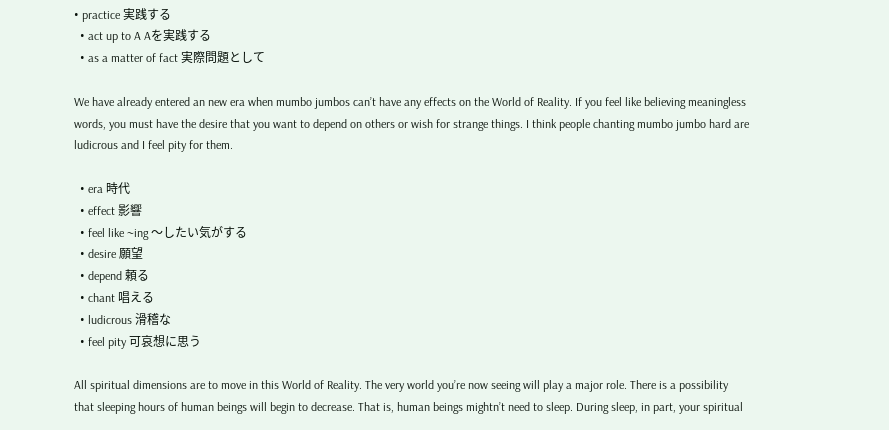• practice 実践する
  • act up to A Aを実践する
  • as a matter of fact 実際問題として

We have already entered an new era when mumbo jumbos can’t have any effects on the World of Reality. If you feel like believing meaningless words, you must have the desire that you want to depend on others or wish for strange things. I think people chanting mumbo jumbo hard are ludicrous and I feel pity for them.

  • era 時代
  • effect 影響
  • feel like ~ing 〜したい気がする
  • desire 願望
  • depend 頼る
  • chant 唱える
  • ludicrous 滑稽な
  • feel pity 可哀想に思う

All spiritual dimensions are to move in this World of Reality. The very world you’re now seeing will play a major role. There is a possibility that sleeping hours of human beings will begin to decrease. That is, human beings mightn’t need to sleep. During sleep, in part, your spiritual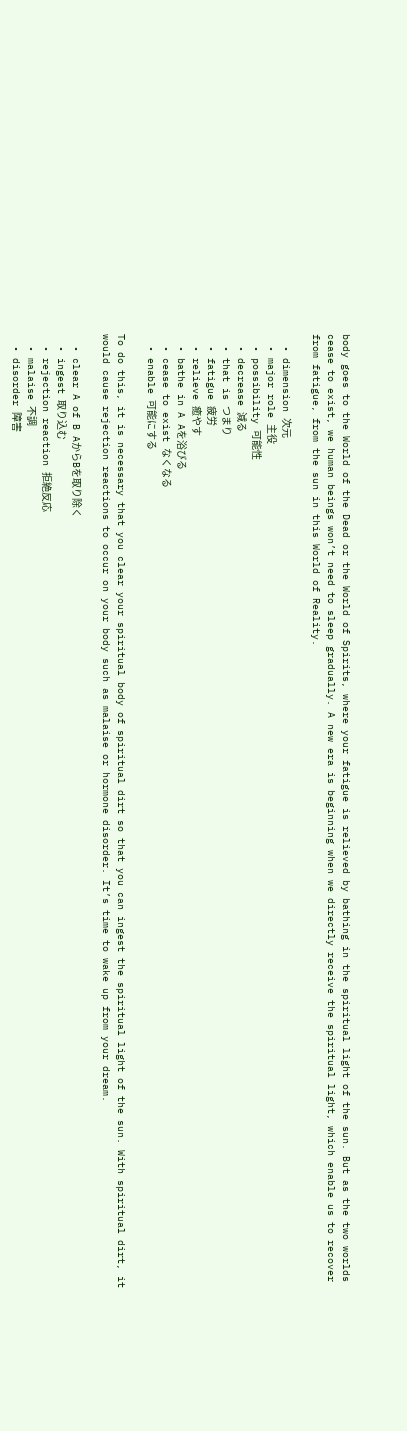body goes to the World of the Dead or the World of Spirits, where your fatigue is relieved by bathing in the spiritual light of the sun. But as the two worlds cease to exist, we human beings won’t need to sleep gradually. A new era is beginning when we directly receive the spiritual light, which enable us to recover from fatigue, from the sun in this World of Reality.

  • dimension 次元
  • major role 主役
  • possibility 可能性
  • decrease 減る
  • that is つまり
  • fatigue 疲労
  • relieve 癒やす
  • bathe in A Aを浴びる
  • cease to exist なくなる
  • enable 可能にする

To do this, it is necessary that you clear your spiritual body of spiritual dirt so that you can ingest the spiritual light of the sun. With spiritual dirt, it would cause rejection reactions to occur on your body such as malaise or hormone disorder. It’s time to wake up from your dream.

  • clear A of B AからBを取り除く
  • ingest 取り込む
  • rejection reaction 拒絶反応
  • malaise 不調
  • disorder 障害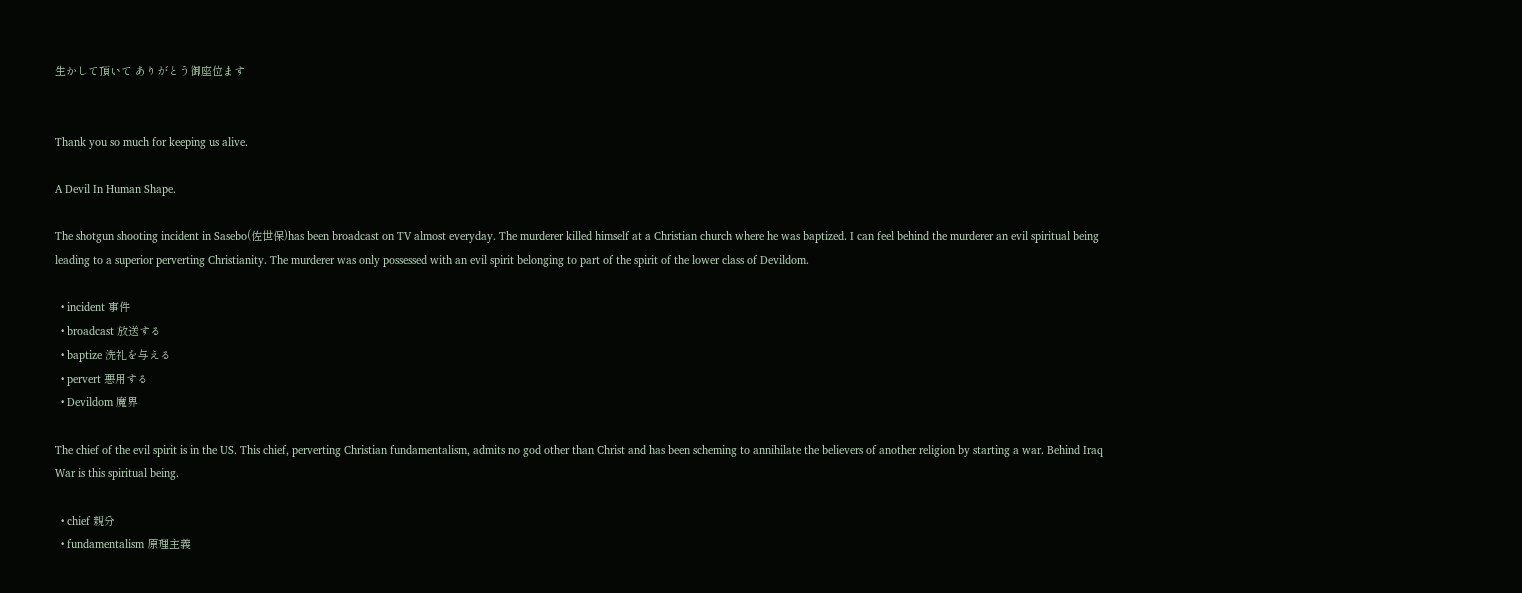生かして頂いて ありがとう御座位ます


Thank you so much for keeping us alive.

A Devil In Human Shape.

The shotgun shooting incident in Sasebo(佐世保)has been broadcast on TV almost everyday. The murderer killed himself at a Christian church where he was baptized. I can feel behind the murderer an evil spiritual being leading to a superior perverting Christianity. The murderer was only possessed with an evil spirit belonging to part of the spirit of the lower class of Devildom.

  • incident 事件
  • broadcast 放送する
  • baptize 洗礼を与える
  • pervert 悪用する
  • Devildom 魔界

The chief of the evil spirit is in the US. This chief, perverting Christian fundamentalism, admits no god other than Christ and has been scheming to annihilate the believers of another religion by starting a war. Behind Iraq War is this spiritual being.

  • chief 親分
  • fundamentalism 原理主義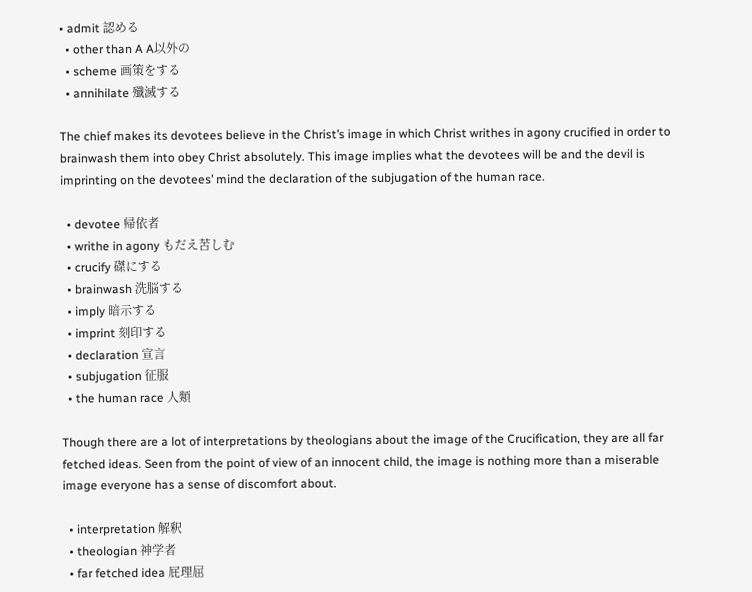• admit 認める
  • other than A A以外の
  • scheme 画策をする
  • annihilate 殲滅する

The chief makes its devotees believe in the Christ’s image in which Christ writhes in agony crucified in order to brainwash them into obey Christ absolutely. This image implies what the devotees will be and the devil is imprinting on the devotees’ mind the declaration of the subjugation of the human race.

  • devotee 帰依者
  • writhe in agony もだえ苦しむ
  • crucify 磔にする
  • brainwash 洗脳する
  • imply 暗示する
  • imprint 刻印する
  • declaration 宣言
  • subjugation 征服
  • the human race 人類

Though there are a lot of interpretations by theologians about the image of the Crucification, they are all far fetched ideas. Seen from the point of view of an innocent child, the image is nothing more than a miserable image everyone has a sense of discomfort about.

  • interpretation 解釈
  • theologian 神学者
  • far fetched idea 屁理屈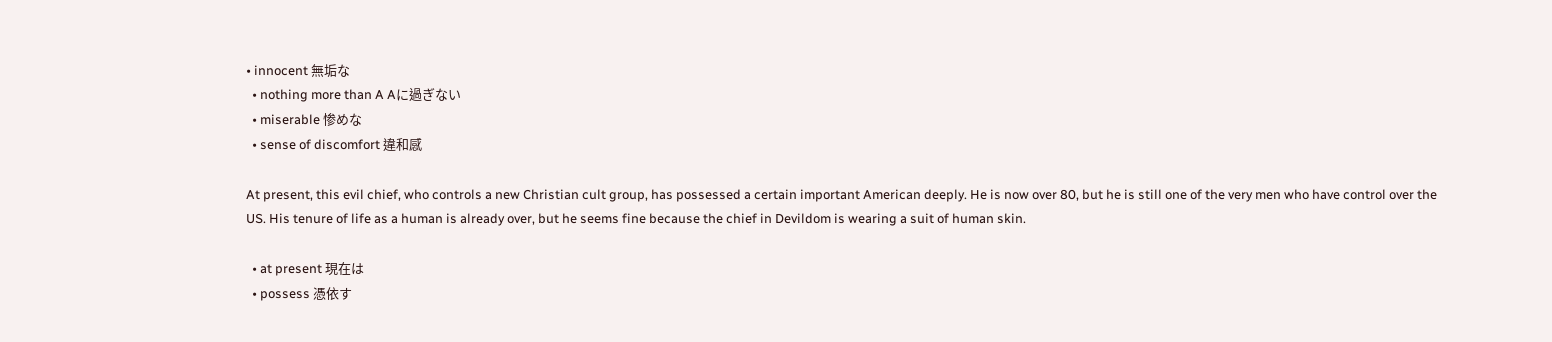• innocent 無垢な
  • nothing more than A Aに過ぎない
  • miserable 惨めな
  • sense of discomfort 違和感

At present, this evil chief, who controls a new Christian cult group, has possessed a certain important American deeply. He is now over 80, but he is still one of the very men who have control over the US. His tenure of life as a human is already over, but he seems fine because the chief in Devildom is wearing a suit of human skin.

  • at present 現在は
  • possess 憑依す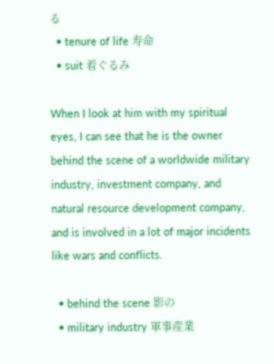る
  • tenure of life 寿命
  • suit 着ぐるみ

When I look at him with my spiritual eyes, I can see that he is the owner behind the scene of a worldwide military industry, investment company, and natural resource development company, and is involved in a lot of major incidents like wars and conflicts.

  • behind the scene 影の
  • military industry 軍事産業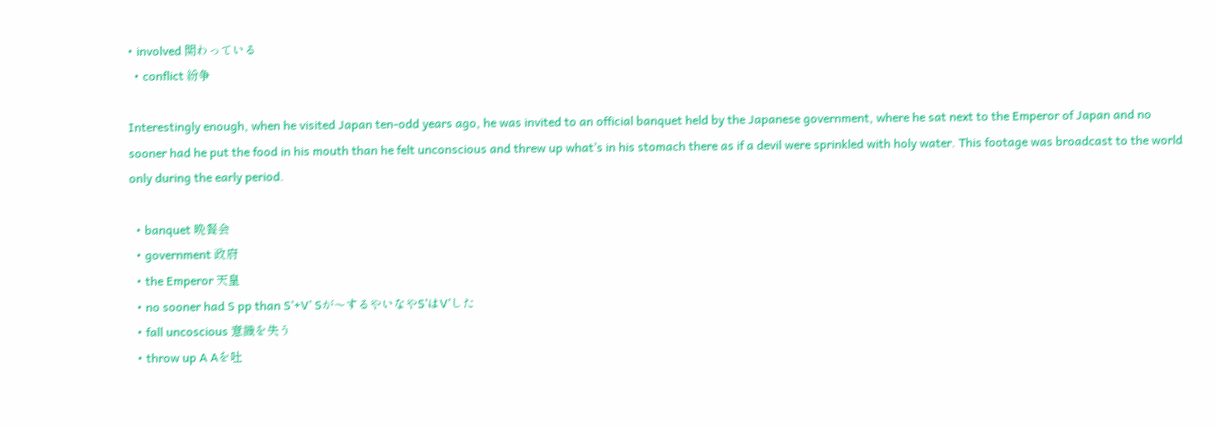• involved 関わっている
  • conflict 紛争

Interestingly enough, when he visited Japan ten-odd years ago, he was invited to an official banquet held by the Japanese government, where he sat next to the Emperor of Japan and no sooner had he put the food in his mouth than he felt unconscious and threw up what’s in his stomach there as if a devil were sprinkled with holy water. This footage was broadcast to the world only during the early period.

  • banquet 晩餐会
  • government 政府
  • the Emperor 天皇
  • no sooner had S pp than S’+V’ Sが〜するやいなやS’はV’した
  • fall uncoscious 意識を失う
  • throw up A Aを吐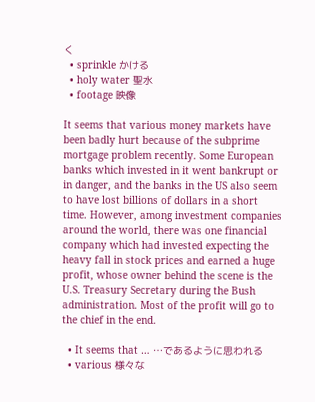く
  • sprinkle かける
  • holy water 聖水
  • footage 映像

It seems that various money markets have been badly hurt because of the subprime mortgage problem recently. Some European banks which invested in it went bankrupt or in danger, and the banks in the US also seem to have lost billions of dollars in a short time. However, among investment companies around the world, there was one financial company which had invested expecting the heavy fall in stock prices and earned a huge profit, whose owner behind the scene is the U.S. Treasury Secretary during the Bush administration. Most of the profit will go to the chief in the end.

  • It seems that … …であるように思われる
  • various 様々な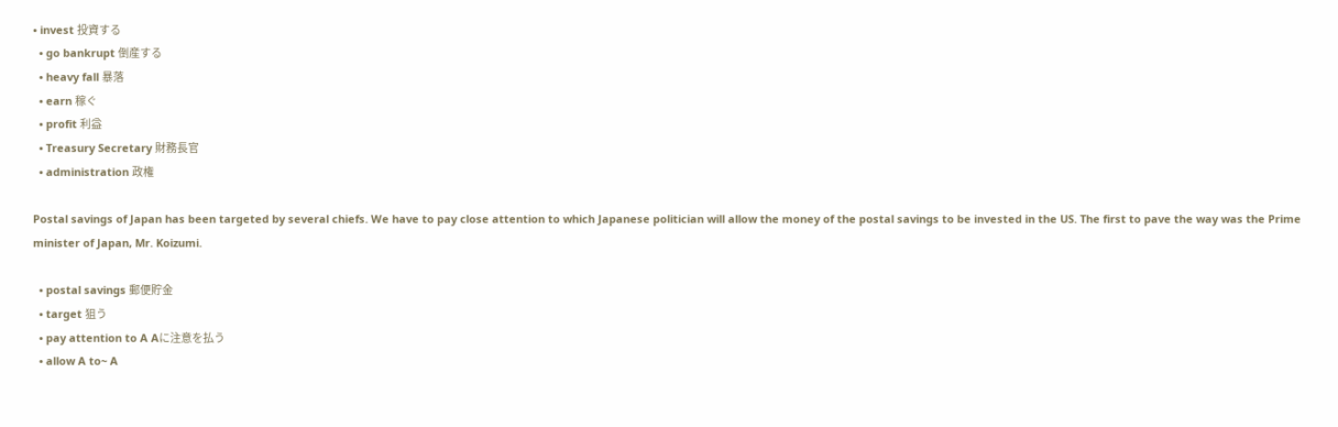• invest 投資する
  • go bankrupt 倒産する
  • heavy fall 暴落
  • earn 稼ぐ
  • profit 利益
  • Treasury Secretary 財務長官
  • administration 政権

Postal savings of Japan has been targeted by several chiefs. We have to pay close attention to which Japanese politician will allow the money of the postal savings to be invested in the US. The first to pave the way was the Prime minister of Japan, Mr. Koizumi.

  • postal savings 郵便貯金
  • target 狙う
  • pay attention to A Aに注意を払う
  • allow A to~ A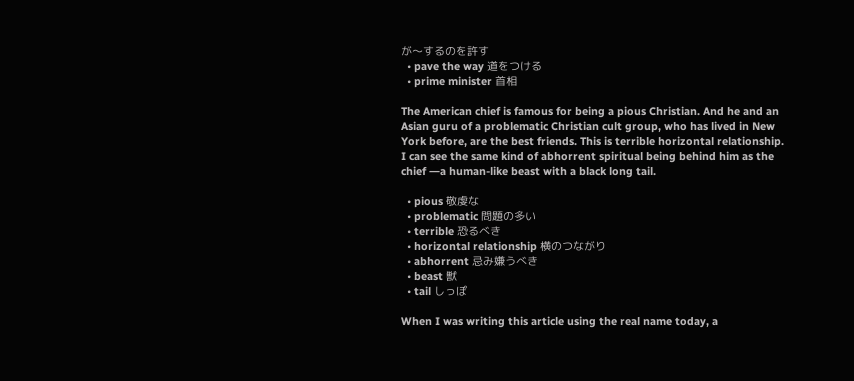が〜するのを許す
  • pave the way 道をつける
  • prime minister 首相

The American chief is famous for being a pious Christian. And he and an Asian guru of a problematic Christian cult group, who has lived in New York before, are the best friends. This is terrible horizontal relationship. I can see the same kind of abhorrent spiritual being behind him as the chief ―a human-like beast with a black long tail.

  • pious 敬虔な
  • problematic 問題の多い
  • terrible 恐るべき
  • horizontal relationship 横のつながり
  • abhorrent 忌み嫌うべき
  • beast 獣
  • tail しっぽ

When I was writing this article using the real name today, a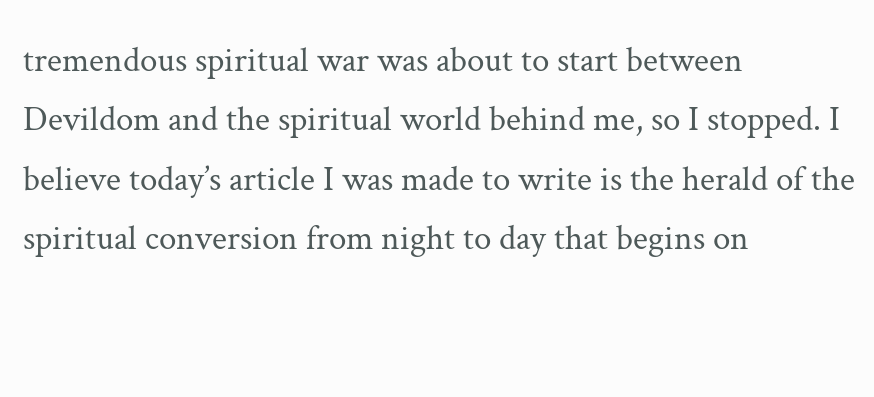tremendous spiritual war was about to start between Devildom and the spiritual world behind me, so I stopped. I believe today’s article I was made to write is the herald of the spiritual conversion from night to day that begins on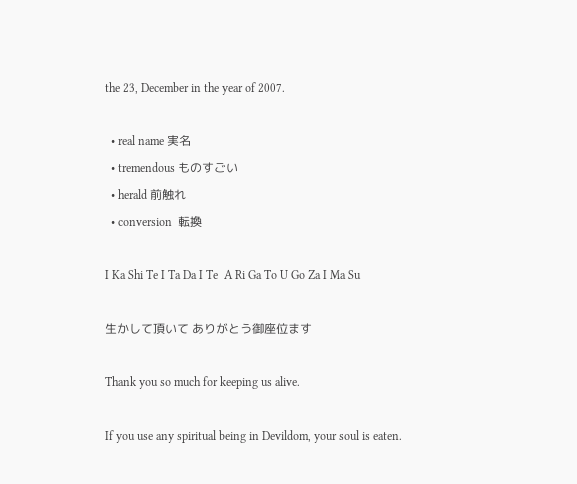the 23, December in the year of 2007.

  • real name 実名
  • tremendous ものすごい
  • herald 前触れ
  • conversion  転換

I Ka Shi Te I Ta Da I Te  A Ri Ga To U Go Za I Ma Su

生かして頂いて ありがとう御座位ます

Thank you so much for keeping us alive.

If you use any spiritual being in Devildom, your soul is eaten.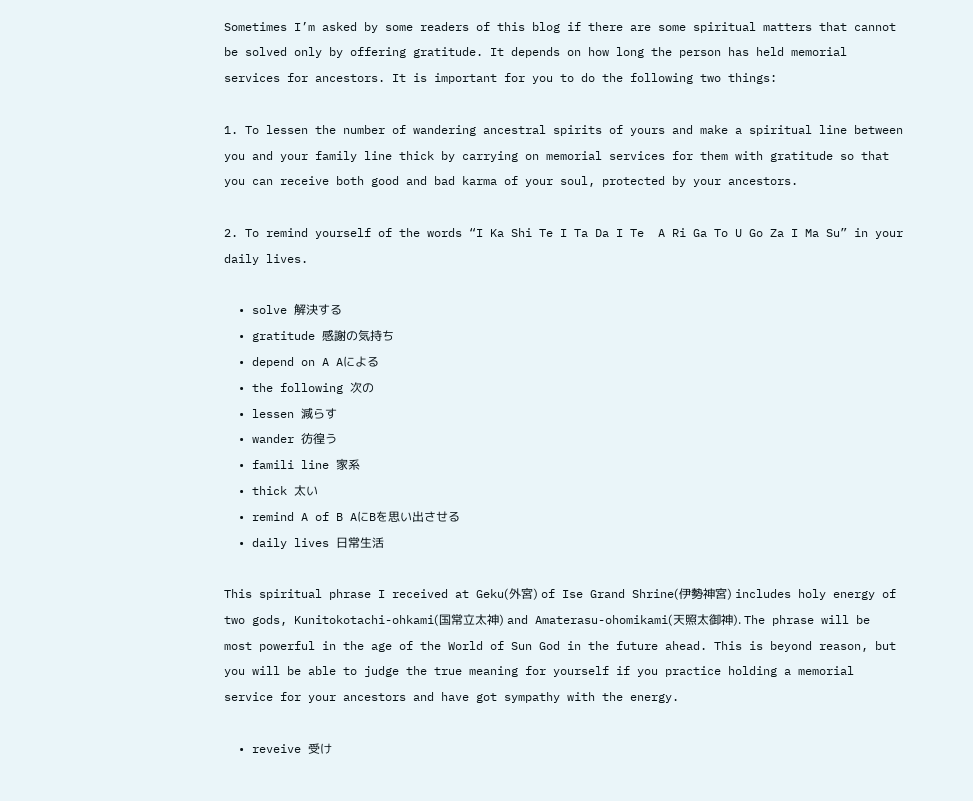Sometimes I’m asked by some readers of this blog if there are some spiritual matters that cannot be solved only by offering gratitude. It depends on how long the person has held memorial services for ancestors. It is important for you to do the following two things:

1. To lessen the number of wandering ancestral spirits of yours and make a spiritual line between you and your family line thick by carrying on memorial services for them with gratitude so that you can receive both good and bad karma of your soul, protected by your ancestors.

2. To remind yourself of the words “I Ka Shi Te I Ta Da I Te  A Ri Ga To U Go Za I Ma Su” in your daily lives.

  • solve 解決する
  • gratitude 感謝の気持ち
  • depend on A Aによる
  • the following 次の
  • lessen 減らす
  • wander 彷徨う
  • famili line 家系
  • thick 太い
  • remind A of B AにBを思い出させる
  • daily lives 日常生活

This spiritual phrase I received at Geku(外宮) of Ise Grand Shrine(伊勢神宮) includes holy energy of two gods, Kunitokotachi-ohkami(国常立太神) and Amaterasu-ohomikami(天照太御神). The phrase will be most powerful in the age of the World of Sun God in the future ahead. This is beyond reason, but you will be able to judge the true meaning for yourself if you practice holding a memorial service for your ancestors and have got sympathy with the energy.

  • reveive 受け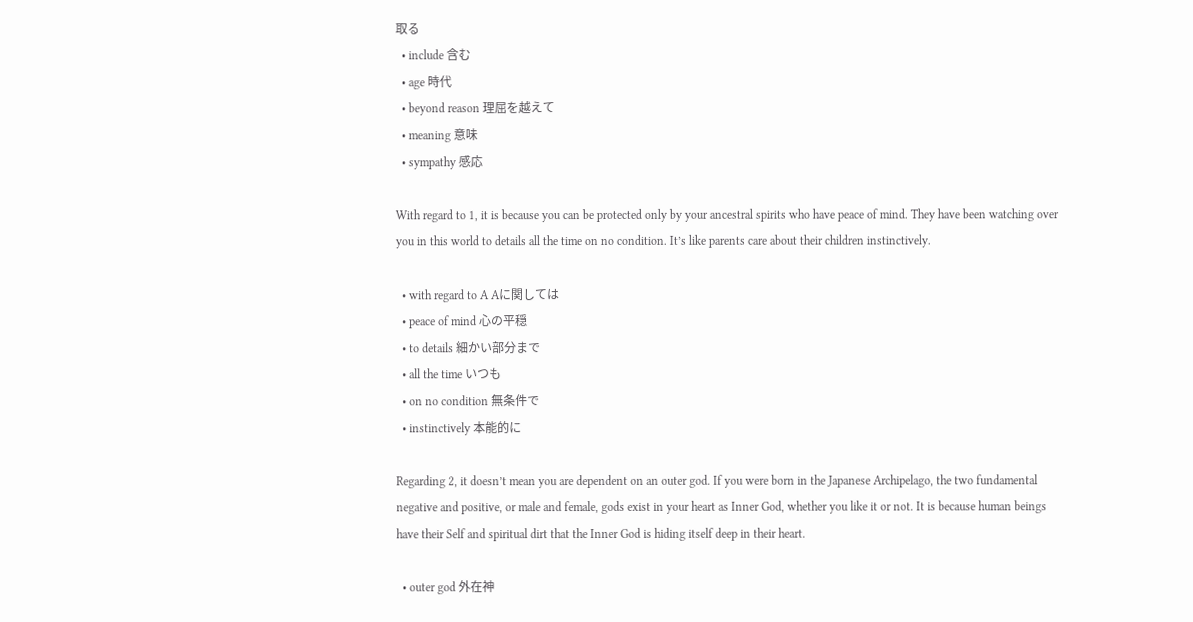取る
  • include 含む
  • age 時代
  • beyond reason 理屈を越えて
  • meaning 意味
  • sympathy 感応

With regard to 1, it is because you can be protected only by your ancestral spirits who have peace of mind. They have been watching over you in this world to details all the time on no condition. It’s like parents care about their children instinctively.

  • with regard to A Aに関しては
  • peace of mind 心の平穏
  • to details 細かい部分まで
  • all the time いつも
  • on no condition 無条件で
  • instinctively 本能的に

Regarding 2, it doesn’t mean you are dependent on an outer god. If you were born in the Japanese Archipelago, the two fundamental negative and positive, or male and female, gods exist in your heart as Inner God, whether you like it or not. It is because human beings have their Self and spiritual dirt that the Inner God is hiding itself deep in their heart.

  • outer god 外在神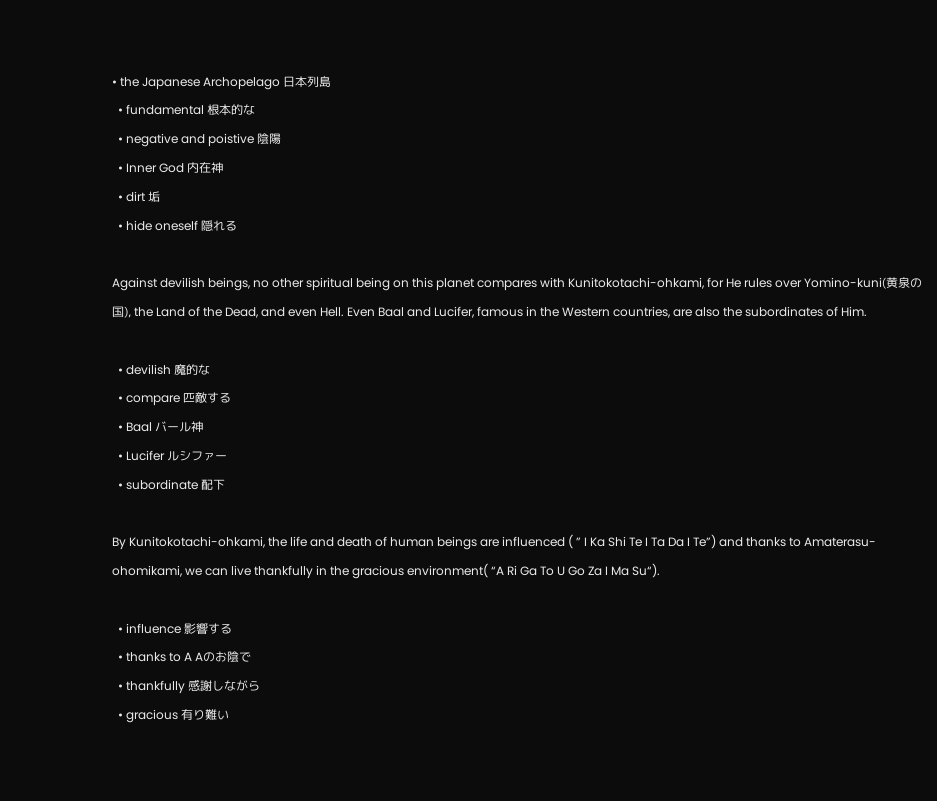• the Japanese Archopelago 日本列島
  • fundamental 根本的な
  • negative and poistive 陰陽
  • Inner God 内在神
  • dirt 垢
  • hide oneself 隠れる

Against devilish beings, no other spiritual being on this planet compares with Kunitokotachi-ohkami, for He rules over Yomino-kuni(黄泉の国), the Land of the Dead, and even Hell. Even Baal and Lucifer, famous in the Western countries, are also the subordinates of Him.

  • devilish 魔的な
  • compare 匹敵する
  • Baal バール神
  • Lucifer ルシファー
  • subordinate 配下

By Kunitokotachi-ohkami, the life and death of human beings are influenced ( ” I Ka Shi Te I Ta Da I Te”) and thanks to Amaterasu-ohomikami, we can live thankfully in the gracious environment( “A Ri Ga To U Go Za I Ma Su“).

  • influence 影響する
  • thanks to A Aのお陰で
  • thankfully 感謝しながら
  • gracious 有り難い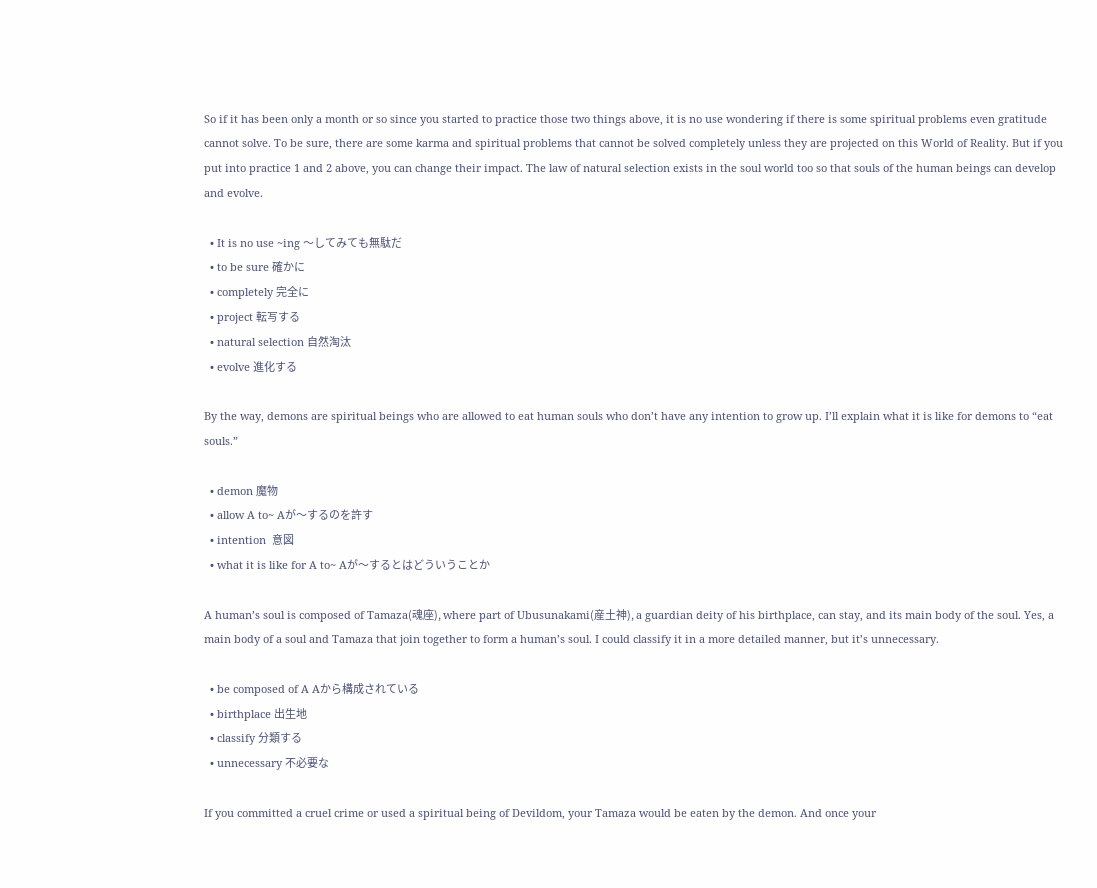So if it has been only a month or so since you started to practice those two things above, it is no use wondering if there is some spiritual problems even gratitude cannot solve. To be sure, there are some karma and spiritual problems that cannot be solved completely unless they are projected on this World of Reality. But if you put into practice 1 and 2 above, you can change their impact. The law of natural selection exists in the soul world too so that souls of the human beings can develop and evolve.

  • It is no use ~ing 〜してみても無駄だ
  • to be sure 確かに
  • completely 完全に
  • project 転写する
  • natural selection 自然淘汰
  • evolve 進化する

By the way, demons are spiritual beings who are allowed to eat human souls who don’t have any intention to grow up. I’ll explain what it is like for demons to “eat souls.”

  • demon 魔物
  • allow A to~ Aが〜するのを許す
  • intention  意図
  • what it is like for A to~ Aが〜するとはどういうことか

A human’s soul is composed of Tamaza(魂座), where part of Ubusunakami(産土神), a guardian deity of his birthplace, can stay, and its main body of the soul. Yes, a main body of a soul and Tamaza that join together to form a human’s soul. I could classify it in a more detailed manner, but it’s unnecessary.

  • be composed of A Aから構成されている
  • birthplace 出生地
  • classify 分類する
  • unnecessary 不必要な

If you committed a cruel crime or used a spiritual being of Devildom, your Tamaza would be eaten by the demon. And once your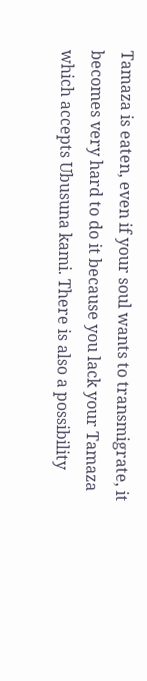Tamaza is eaten, even if your soul wants to transmigrate, it becomes very hard to do it because you lack your Tamaza which accepts Ubusuna kami. There is also a possibility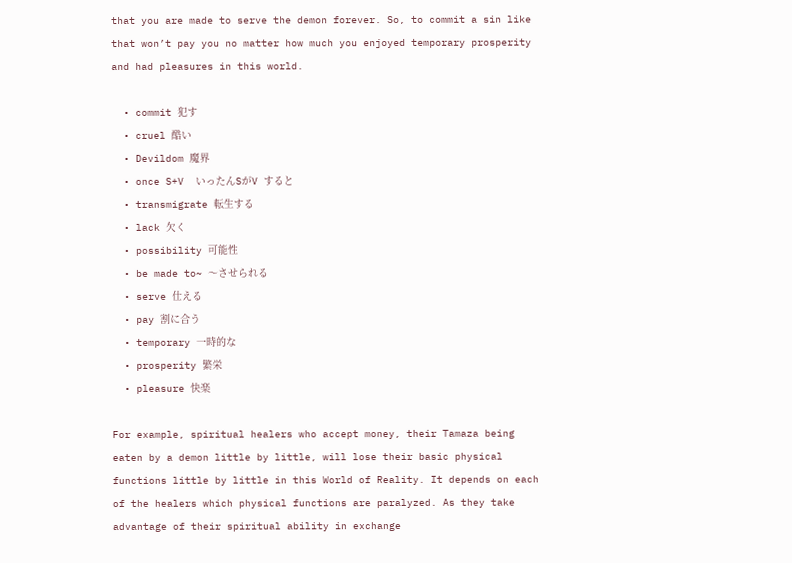that you are made to serve the demon forever. So, to commit a sin like that won’t pay you no matter how much you enjoyed temporary prosperity and had pleasures in this world.

  • commit 犯す
  • cruel 酷い
  • Devildom 魔界
  • once S+V  いったんSがV すると
  • transmigrate 転生する
  • lack 欠く
  • possibility 可能性
  • be made to~ 〜させられる
  • serve 仕える
  • pay 割に合う
  • temporary 一時的な
  • prosperity 繁栄
  • pleasure 快楽

For example, spiritual healers who accept money, their Tamaza being eaten by a demon little by little, will lose their basic physical functions little by little in this World of Reality. It depends on each of the healers which physical functions are paralyzed. As they take advantage of their spiritual ability in exchange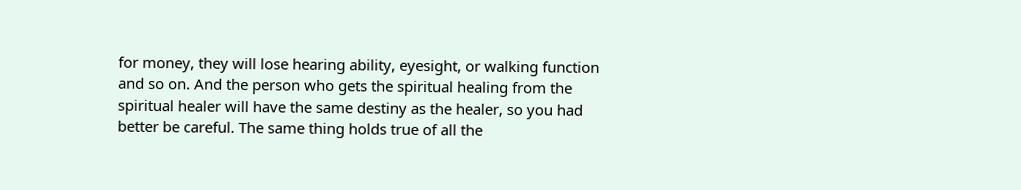for money, they will lose hearing ability, eyesight, or walking function and so on. And the person who gets the spiritual healing from the spiritual healer will have the same destiny as the healer, so you had better be careful. The same thing holds true of all the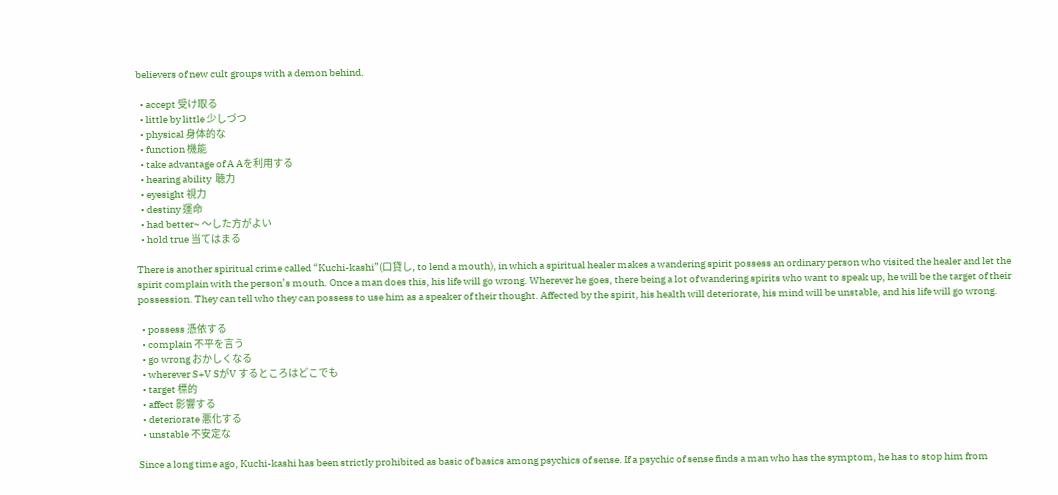believers of new cult groups with a demon behind.

  • accept 受け取る
  • little by little 少しづつ
  • physical 身体的な
  • function 機能
  • take advantage of A Aを利用する
  • hearing ability  聴力
  • eyesight 視力
  • destiny 運命
  • had better~ 〜した方がよい
  • hold true 当てはまる

There is another spiritual crime called “Kuchi-kashi”(口貸し, to lend a mouth), in which a spiritual healer makes a wandering spirit possess an ordinary person who visited the healer and let the spirit complain with the person’s mouth. Once a man does this, his life will go wrong. Wherever he goes, there being a lot of wandering spirits who want to speak up, he will be the target of their possession. They can tell who they can possess to use him as a speaker of their thought. Affected by the spirit, his health will deteriorate, his mind will be unstable, and his life will go wrong.

  • possess 憑依する
  • complain 不平を言う
  • go wrong おかしくなる
  • wherever S+V SがV するところはどこでも
  • target 標的
  • affect 影響する
  • deteriorate 悪化する
  • unstable 不安定な

Since a long time ago, Kuchi-kashi has been strictly prohibited as basic of basics among psychics of sense. If a psychic of sense finds a man who has the symptom, he has to stop him from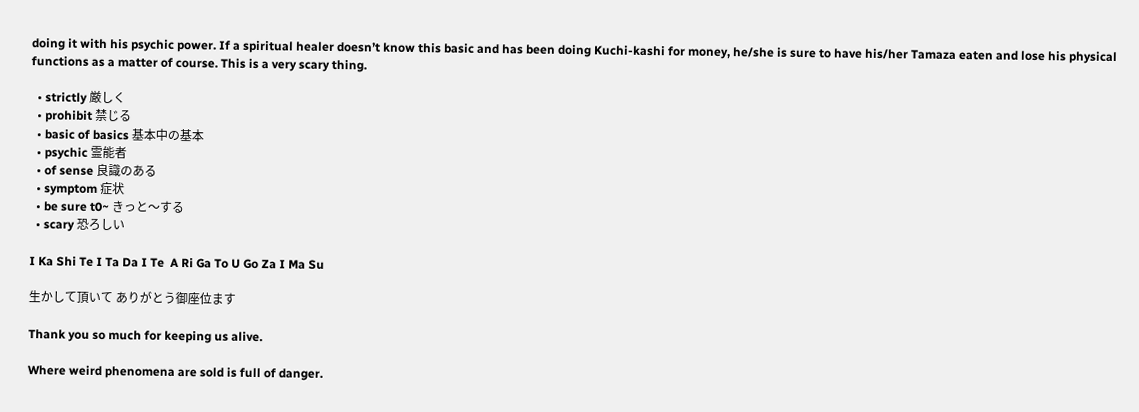doing it with his psychic power. If a spiritual healer doesn’t know this basic and has been doing Kuchi-kashi for money, he/she is sure to have his/her Tamaza eaten and lose his physical functions as a matter of course. This is a very scary thing.

  • strictly 厳しく
  • prohibit 禁じる
  • basic of basics 基本中の基本
  • psychic 霊能者
  • of sense 良識のある
  • symptom 症状
  • be sure t0~ きっと〜する
  • scary 恐ろしい

I Ka Shi Te I Ta Da I Te  A Ri Ga To U Go Za I Ma Su

生かして頂いて ありがとう御座位ます

Thank you so much for keeping us alive.

Where weird phenomena are sold is full of danger.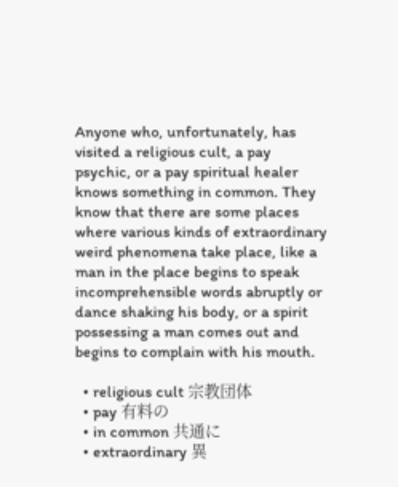Anyone who, unfortunately, has visited a religious cult, a pay psychic, or a pay spiritual healer knows something in common. They know that there are some places where various kinds of extraordinary weird phenomena take place, like a man in the place begins to speak incomprehensible words abruptly or dance shaking his body, or a spirit possessing a man comes out and begins to complain with his mouth.

  • religious cult 宗教団体
  • pay 有料の
  • in common 共通に
  • extraordinary 異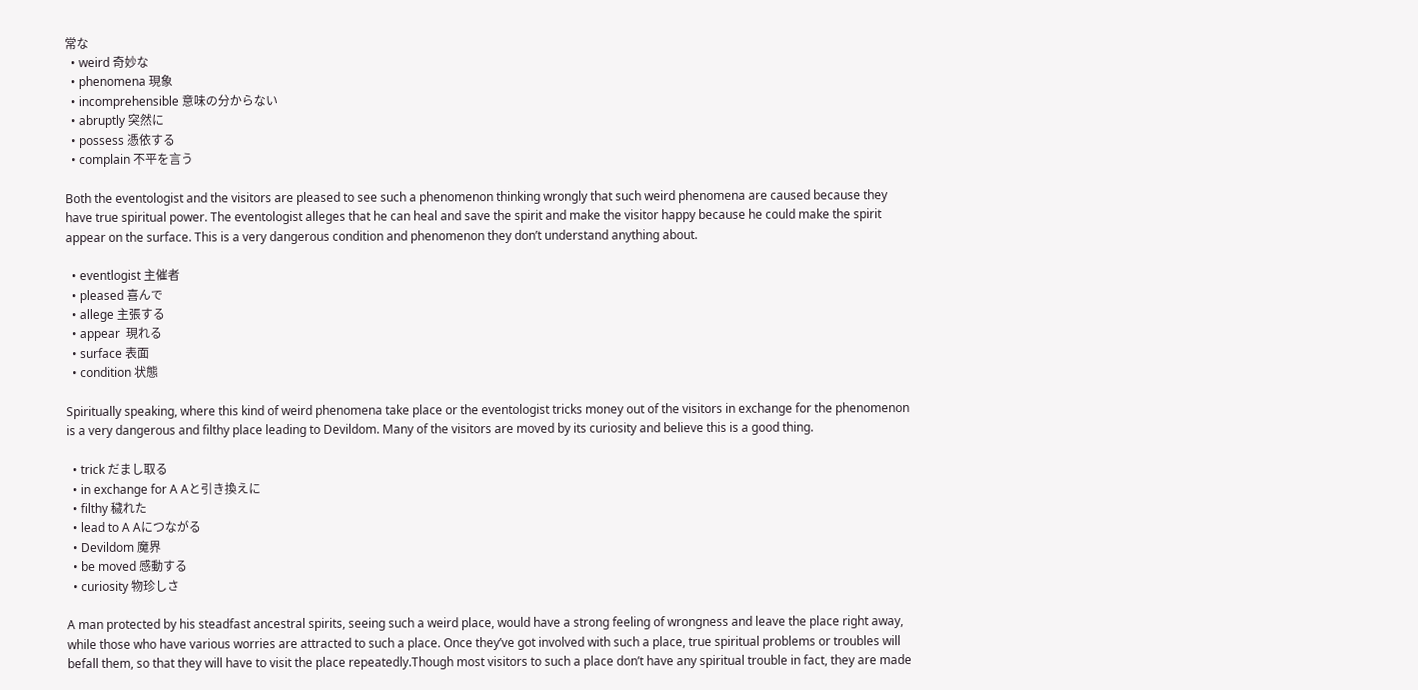常な
  • weird 奇妙な
  • phenomena 現象
  • incomprehensible 意味の分からない
  • abruptly 突然に
  • possess 憑依する
  • complain 不平を言う

Both the eventologist and the visitors are pleased to see such a phenomenon thinking wrongly that such weird phenomena are caused because they have true spiritual power. The eventologist alleges that he can heal and save the spirit and make the visitor happy because he could make the spirit appear on the surface. This is a very dangerous condition and phenomenon they don’t understand anything about.

  • eventlogist 主催者
  • pleased 喜んで
  • allege 主張する
  • appear  現れる
  • surface 表面
  • condition 状態

Spiritually speaking, where this kind of weird phenomena take place or the eventologist tricks money out of the visitors in exchange for the phenomenon is a very dangerous and filthy place leading to Devildom. Many of the visitors are moved by its curiosity and believe this is a good thing.

  • trick だまし取る
  • in exchange for A Aと引き換えに
  • filthy 穢れた
  • lead to A Aにつながる
  • Devildom 魔界
  • be moved 感動する
  • curiosity 物珍しさ

A man protected by his steadfast ancestral spirits, seeing such a weird place, would have a strong feeling of wrongness and leave the place right away, while those who have various worries are attracted to such a place. Once they’ve got involved with such a place, true spiritual problems or troubles will befall them, so that they will have to visit the place repeatedly.Though most visitors to such a place don’t have any spiritual trouble in fact, they are made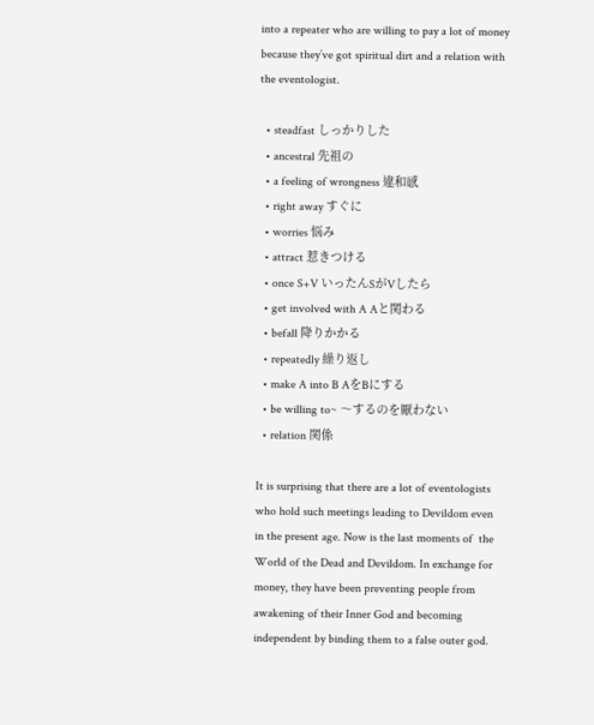into a repeater who are willing to pay a lot of money because they’ve got spiritual dirt and a relation with the eventologist.

  • steadfast しっかりした
  • ancestral 先祖の
  • a feeling of wrongness 違和感
  • right away すぐに
  • worries 悩み
  • attract 惹きつける
  • once S+V いったんSがVしたら
  • get involved with A Aと関わる
  • befall 降りかかる
  • repeatedly 繰り返し
  • make A into B AをBにする
  • be willing to~ 〜するのを厭わない
  • relation 関係

It is surprising that there are a lot of eventologists who hold such meetings leading to Devildom even in the present age. Now is the last moments of  the World of the Dead and Devildom. In exchange for money, they have been preventing people from awakening of their Inner God and becoming independent by binding them to a false outer god.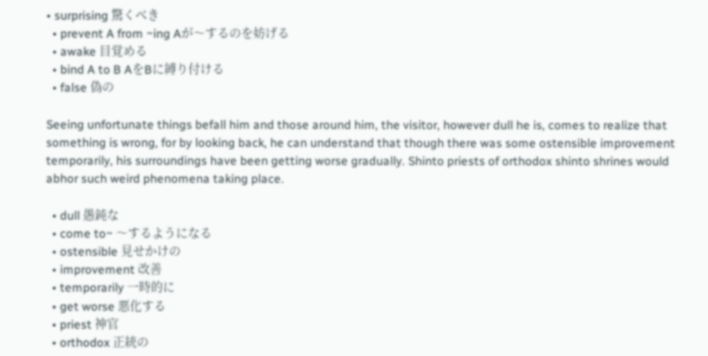• surprising 驚くべき
  • prevent A from ~ing Aが〜するのを妨げる
  • awake 目覚める
  • bind A to B AをBに縛り付ける
  • false 偽の

Seeing unfortunate things befall him and those around him, the visitor, however dull he is, comes to realize that something is wrong, for by looking back, he can understand that though there was some ostensible improvement temporarily, his surroundings have been getting worse gradually. Shinto priests of orthodox shinto shrines would abhor such weird phenomena taking place.

  • dull 愚鈍な
  • come to~ 〜するようになる
  • ostensible 見せかけの
  • improvement 改善
  • temporarily 一時的に
  • get worse 悪化する
  • priest 神官
  • orthodox 正統の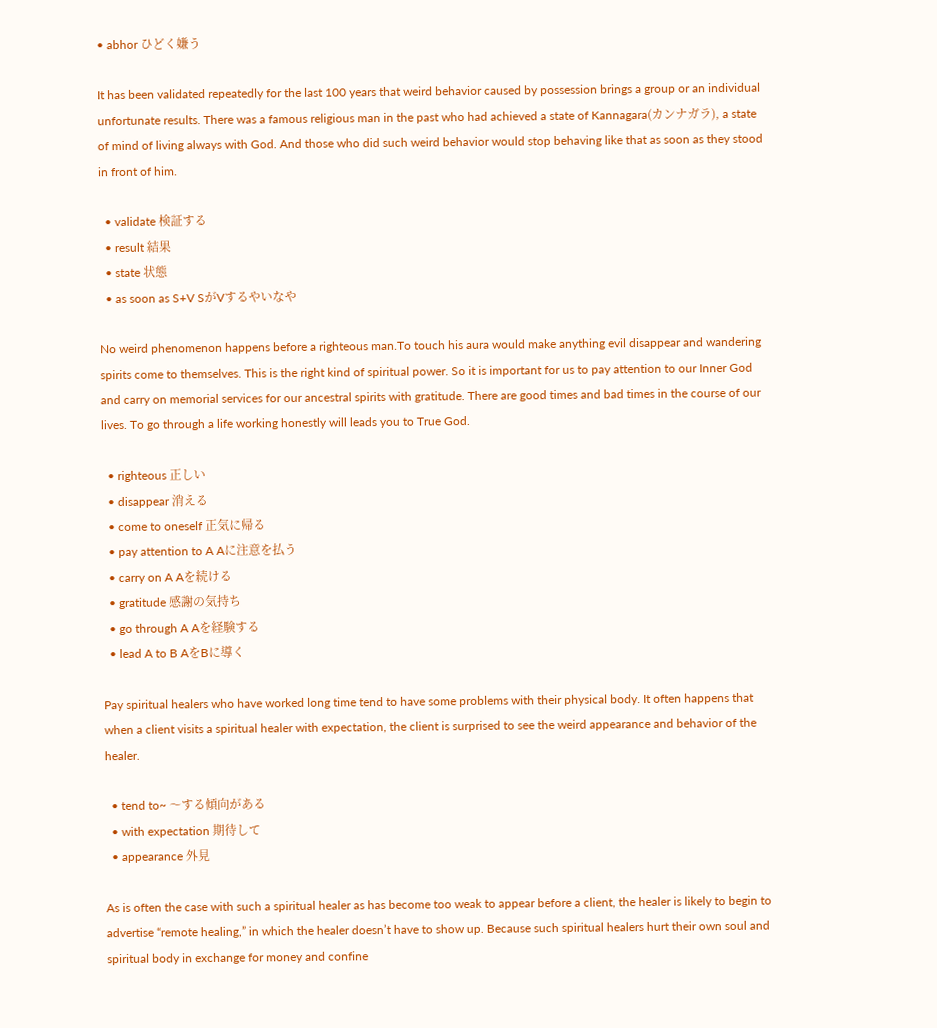• abhor ひどく嫌う

It has been validated repeatedly for the last 100 years that weird behavior caused by possession brings a group or an individual unfortunate results. There was a famous religious man in the past who had achieved a state of Kannagara(カンナガラ), a state of mind of living always with God. And those who did such weird behavior would stop behaving like that as soon as they stood in front of him.

  • validate 検証する
  • result 結果
  • state 状態
  • as soon as S+V SがVするやいなや

No weird phenomenon happens before a righteous man.To touch his aura would make anything evil disappear and wandering spirits come to themselves. This is the right kind of spiritual power. So it is important for us to pay attention to our Inner God and carry on memorial services for our ancestral spirits with gratitude. There are good times and bad times in the course of our lives. To go through a life working honestly will leads you to True God.

  • righteous 正しい
  • disappear 消える
  • come to oneself 正気に帰る
  • pay attention to A Aに注意を払う
  • carry on A Aを続ける
  • gratitude 感謝の気持ち
  • go through A Aを経験する
  • lead A to B AをBに導く

Pay spiritual healers who have worked long time tend to have some problems with their physical body. It often happens that when a client visits a spiritual healer with expectation, the client is surprised to see the weird appearance and behavior of the healer.

  • tend to~ 〜する傾向がある
  • with expectation 期待して
  • appearance 外見

As is often the case with such a spiritual healer as has become too weak to appear before a client, the healer is likely to begin to advertise “remote healing,” in which the healer doesn’t have to show up. Because such spiritual healers hurt their own soul and spiritual body in exchange for money and confine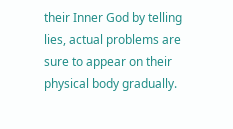their Inner God by telling lies, actual problems are sure to appear on their physical body gradually.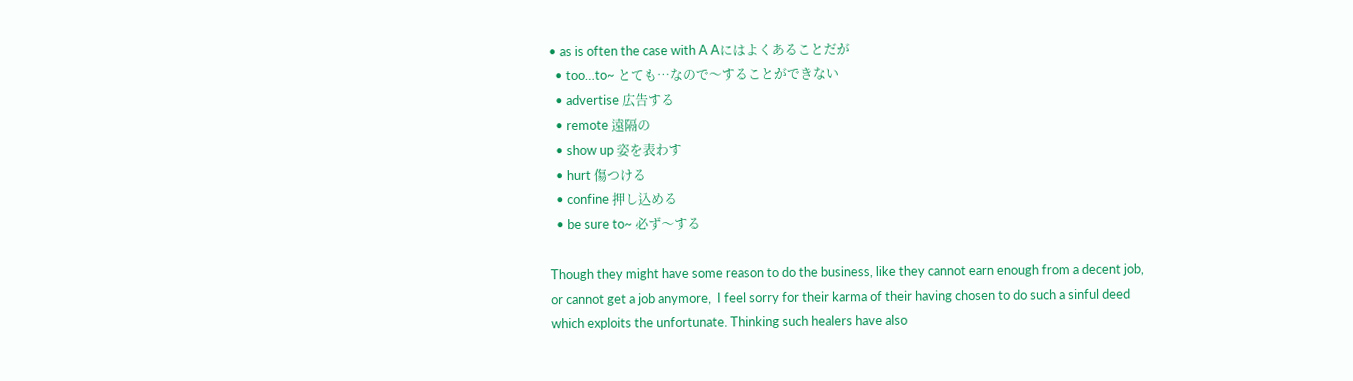• as is often the case with A Aにはよくあることだが
  • too…to~ とても…なので〜することができない
  • advertise 広告する
  • remote 遠隔の
  • show up 姿を表わす
  • hurt 傷つける
  • confine 押し込める
  • be sure to~ 必ず〜する

Though they might have some reason to do the business, like they cannot earn enough from a decent job, or cannot get a job anymore,  I feel sorry for their karma of their having chosen to do such a sinful deed which exploits the unfortunate. Thinking such healers have also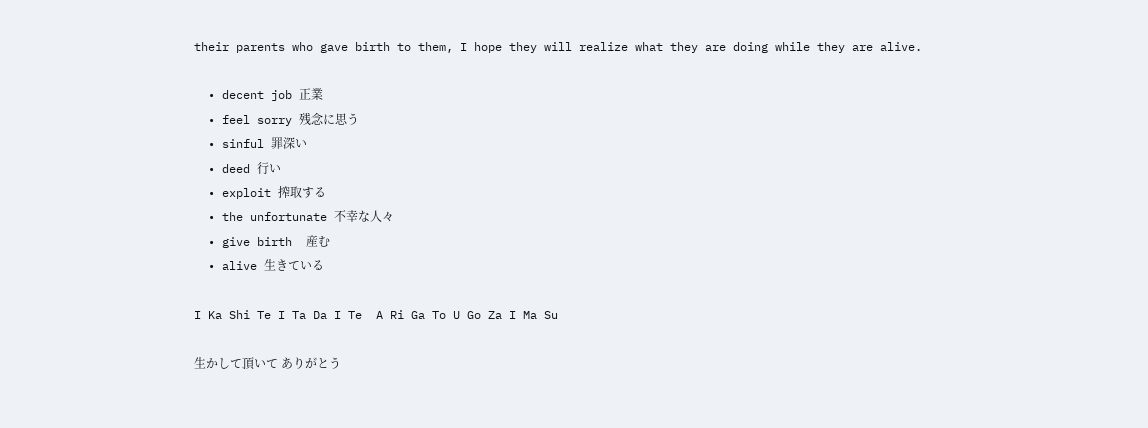their parents who gave birth to them, I hope they will realize what they are doing while they are alive.

  • decent job 正業
  • feel sorry 残念に思う
  • sinful 罪深い
  • deed 行い
  • exploit 搾取する
  • the unfortunate 不幸な人々
  • give birth  産む
  • alive 生きている

I Ka Shi Te I Ta Da I Te  A Ri Ga To U Go Za I Ma Su

生かして頂いて ありがとう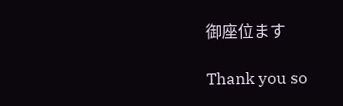御座位ます

Thank you so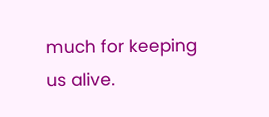much for keeping us alive.